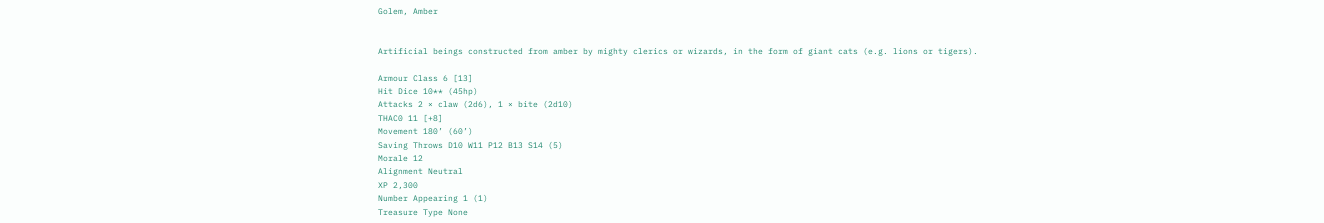Golem, Amber


Artificial beings constructed from amber by mighty clerics or wizards, in the form of giant cats (e.g. lions or tigers).

Armour Class 6 [13]
Hit Dice 10** (45hp)
Attacks 2 × claw (2d6), 1 × bite (2d10)
THAC0 11 [+8]
Movement 180’ (60’)
Saving Throws D10 W11 P12 B13 S14 (5)
Morale 12
Alignment Neutral
XP 2,300
Number Appearing 1 (1)
Treasure Type None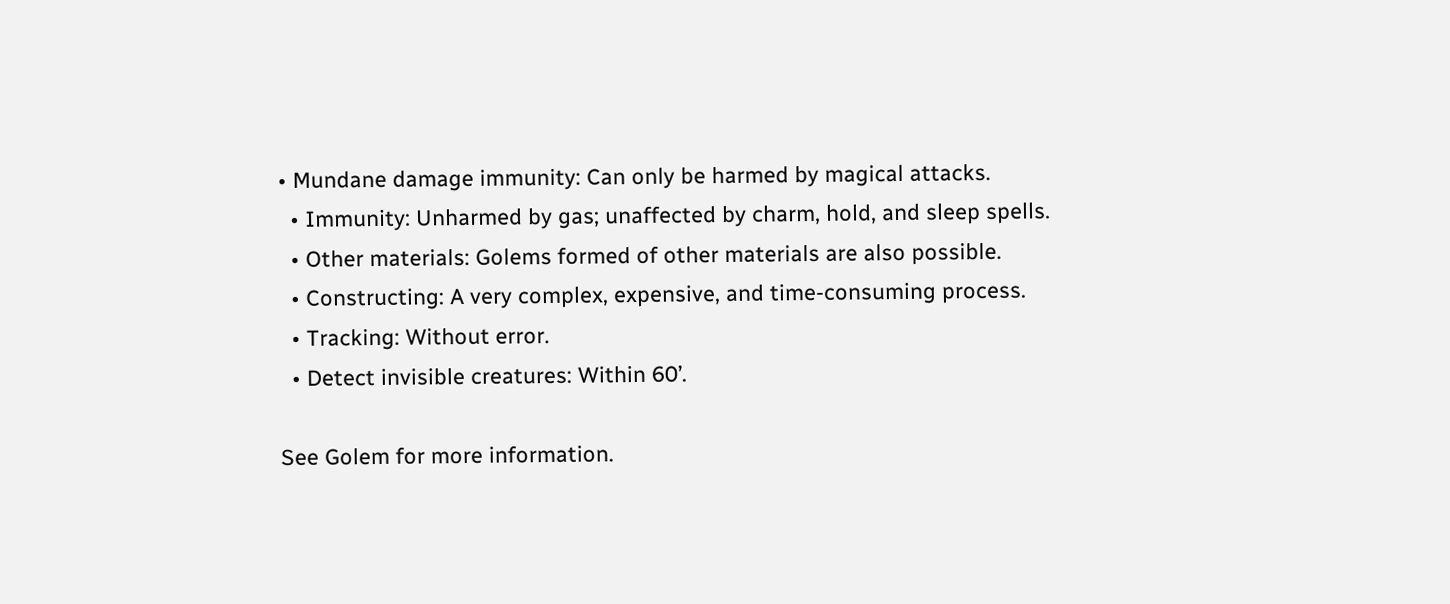• Mundane damage immunity: Can only be harmed by magical attacks.
  • Immunity: Unharmed by gas; unaffected by charm, hold, and sleep spells.
  • Other materials: Golems formed of other materials are also possible.
  • Constructing: A very complex, expensive, and time-consuming process.
  • Tracking: Without error.
  • Detect invisible creatures: Within 60’.

See Golem for more information.